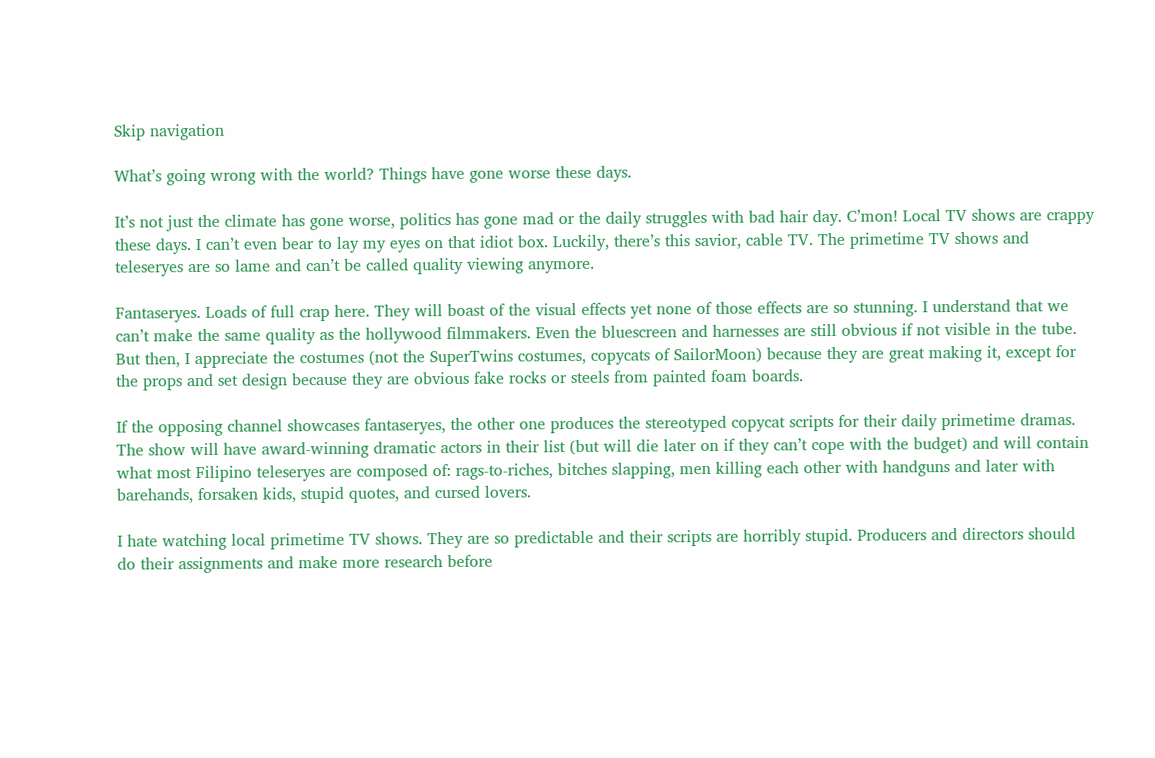Skip navigation

What’s going wrong with the world? Things have gone worse these days.

It’s not just the climate has gone worse, politics has gone mad or the daily struggles with bad hair day. C’mon! Local TV shows are crappy these days. I can’t even bear to lay my eyes on that idiot box. Luckily, there’s this savior, cable TV. The primetime TV shows and teleseryes are so lame and can’t be called quality viewing anymore.

Fantaseryes. Loads of full crap here. They will boast of the visual effects yet none of those effects are so stunning. I understand that we can’t make the same quality as the hollywood filmmakers. Even the bluescreen and harnesses are still obvious if not visible in the tube. But then, I appreciate the costumes (not the SuperTwins costumes, copycats of SailorMoon) because they are great making it, except for the props and set design because they are obvious fake rocks or steels from painted foam boards.

If the opposing channel showcases fantaseryes, the other one produces the stereotyped copycat scripts for their daily primetime dramas. The show will have award-winning dramatic actors in their list (but will die later on if they can’t cope with the budget) and will contain what most Filipino teleseryes are composed of: rags-to-riches, bitches slapping, men killing each other with handguns and later with barehands, forsaken kids, stupid quotes, and cursed lovers.

I hate watching local primetime TV shows. They are so predictable and their scripts are horribly stupid. Producers and directors should do their assignments and make more research before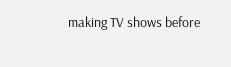making TV shows before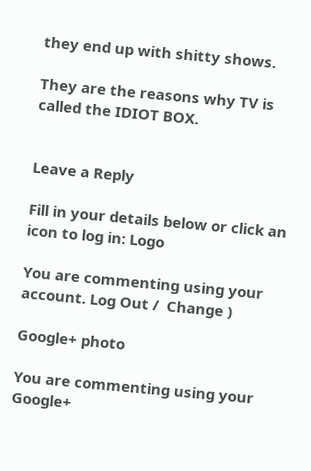they end up with shitty shows.

They are the reasons why TV is called the IDIOT BOX.


Leave a Reply

Fill in your details below or click an icon to log in: Logo

You are commenting using your account. Log Out /  Change )

Google+ photo

You are commenting using your Google+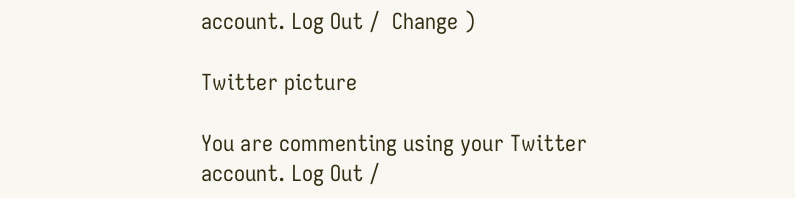account. Log Out /  Change )

Twitter picture

You are commenting using your Twitter account. Log Out /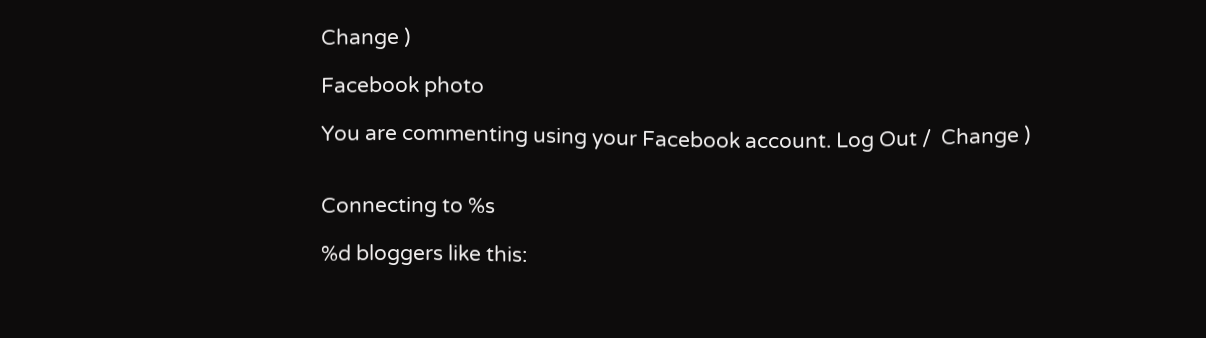Change )

Facebook photo

You are commenting using your Facebook account. Log Out /  Change )


Connecting to %s

%d bloggers like this: